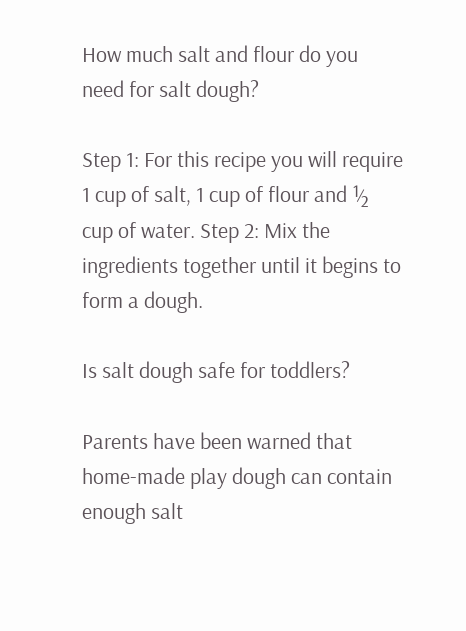How much salt and flour do you need for salt dough?

Step 1: For this recipe you will require 1 cup of salt, 1 cup of flour and ½ cup of water. Step 2: Mix the ingredients together until it begins to form a dough.

Is salt dough safe for toddlers?

Parents have been warned that home-made play dough can contain enough salt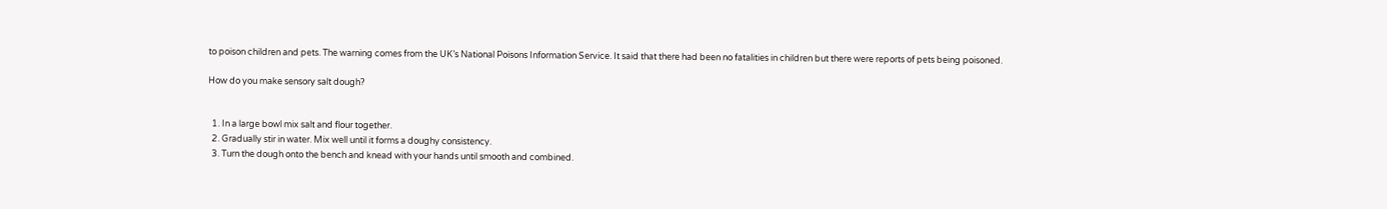to poison children and pets. The warning comes from the UK’s National Poisons Information Service. It said that there had been no fatalities in children but there were reports of pets being poisoned.

How do you make sensory salt dough?


  1. In a large bowl mix salt and flour together.
  2. Gradually stir in water. Mix well until it forms a doughy consistency.
  3. Turn the dough onto the bench and knead with your hands until smooth and combined.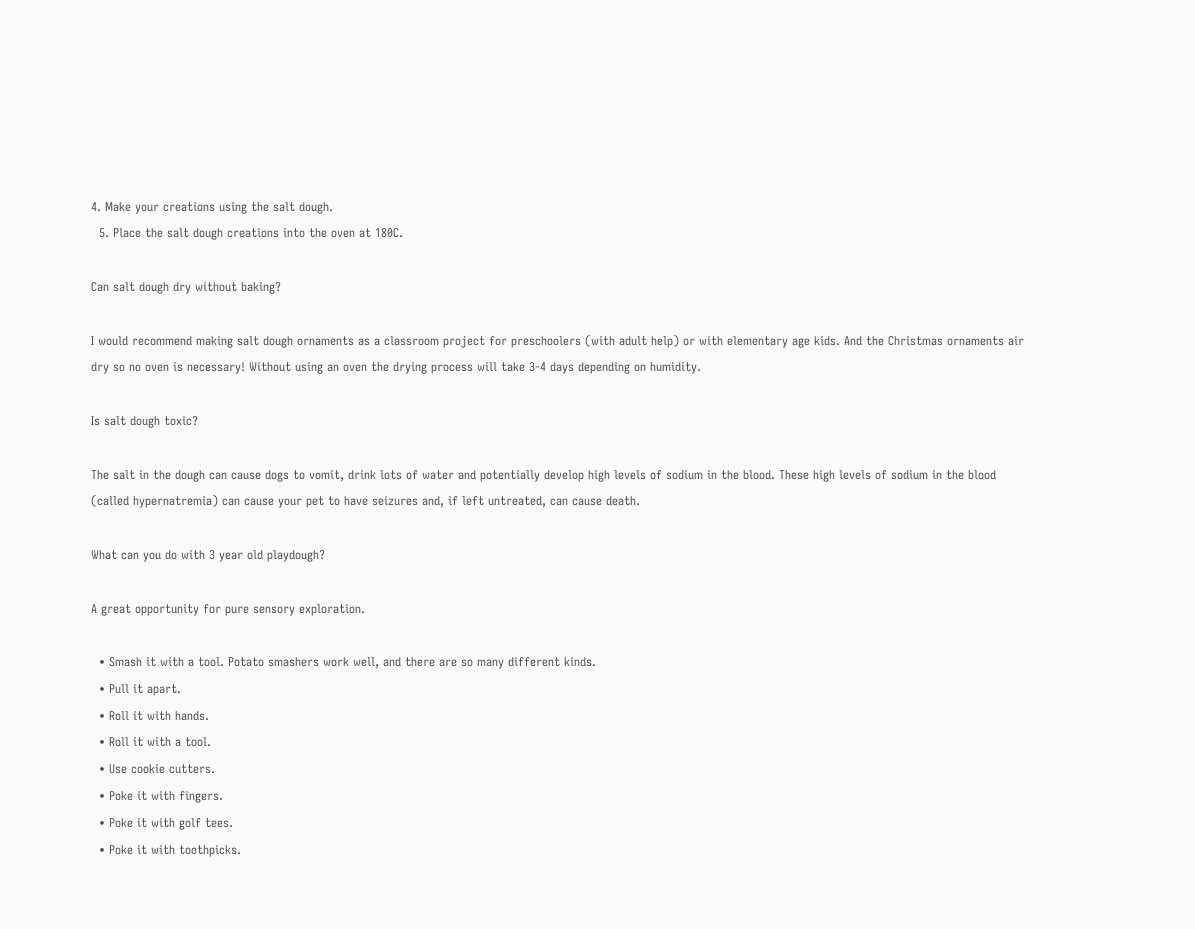4. Make your creations using the salt dough.
  5. Place the salt dough creations into the oven at 180C.

Can salt dough dry without baking?

I would recommend making salt dough ornaments as a classroom project for preschoolers (with adult help) or with elementary age kids. And the Christmas ornaments air dry so no oven is necessary! Without using an oven the drying process will take 3-4 days depending on humidity.

Is salt dough toxic?

The salt in the dough can cause dogs to vomit, drink lots of water and potentially develop high levels of sodium in the blood. These high levels of sodium in the blood (called hypernatremia) can cause your pet to have seizures and, if left untreated, can cause death.

What can you do with 3 year old playdough?

A great opportunity for pure sensory exploration.

  • Smash it with a tool. Potato smashers work well, and there are so many different kinds.
  • Pull it apart.
  • Roll it with hands.
  • Roll it with a tool.
  • Use cookie cutters.
  • Poke it with fingers.
  • Poke it with golf tees.
  • Poke it with toothpicks.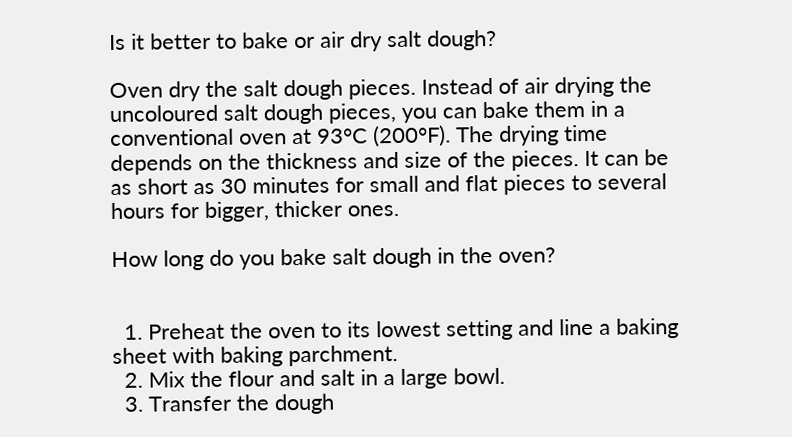Is it better to bake or air dry salt dough?

Oven dry the salt dough pieces. Instead of air drying the uncoloured salt dough pieces, you can bake them in a conventional oven at 93°C (200°F). The drying time depends on the thickness and size of the pieces. It can be as short as 30 minutes for small and flat pieces to several hours for bigger, thicker ones.

How long do you bake salt dough in the oven?


  1. Preheat the oven to its lowest setting and line a baking sheet with baking parchment.
  2. Mix the flour and salt in a large bowl.
  3. Transfer the dough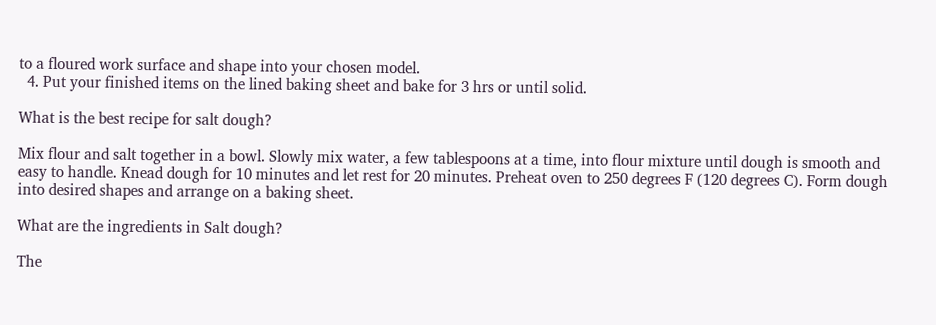to a floured work surface and shape into your chosen model.
  4. Put your finished items on the lined baking sheet and bake for 3 hrs or until solid.

What is the best recipe for salt dough?

Mix flour and salt together in a bowl. Slowly mix water, a few tablespoons at a time, into flour mixture until dough is smooth and easy to handle. Knead dough for 10 minutes and let rest for 20 minutes. Preheat oven to 250 degrees F (120 degrees C). Form dough into desired shapes and arrange on a baking sheet.

What are the ingredients in Salt dough?

The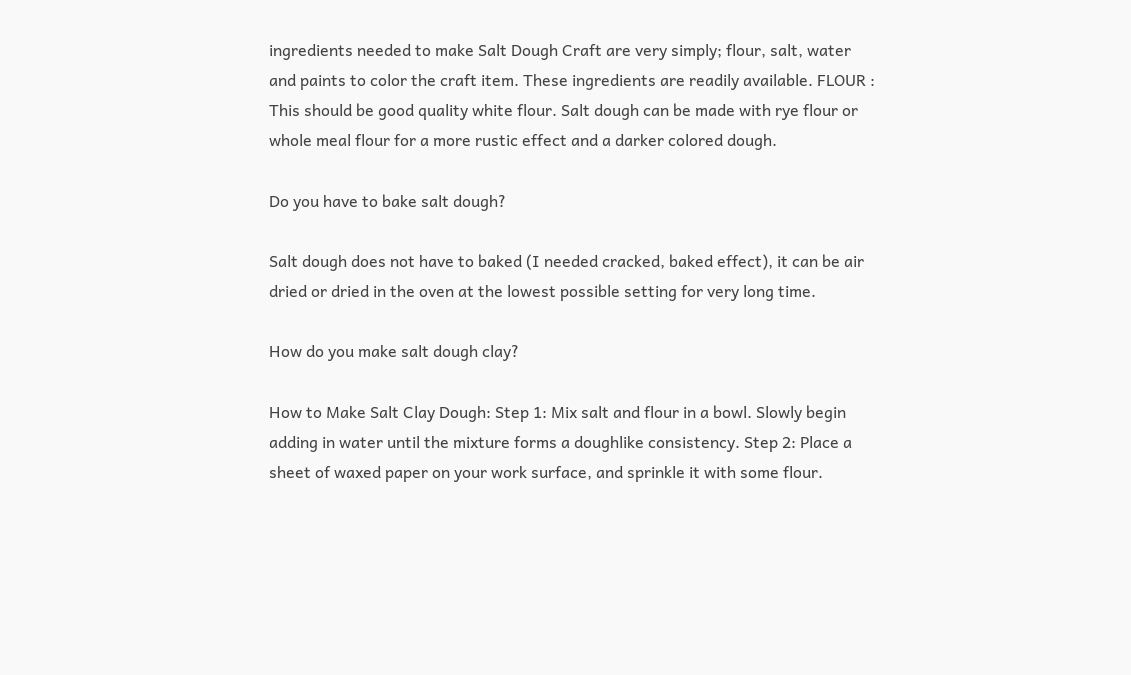ingredients needed to make Salt Dough Craft are very simply; flour, salt, water and paints to color the craft item. These ingredients are readily available. FLOUR : This should be good quality white flour. Salt dough can be made with rye flour or whole meal flour for a more rustic effect and a darker colored dough.

Do you have to bake salt dough?

Salt dough does not have to baked (I needed cracked, baked effect), it can be air dried or dried in the oven at the lowest possible setting for very long time.

How do you make salt dough clay?

How to Make Salt Clay Dough: Step 1: Mix salt and flour in a bowl. Slowly begin adding in water until the mixture forms a doughlike consistency. Step 2: Place a sheet of waxed paper on your work surface, and sprinkle it with some flour.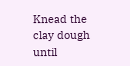Knead the clay dough until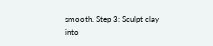smooth. Step 3: Sculpt clay into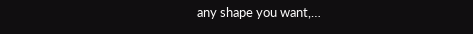any shape you want,…